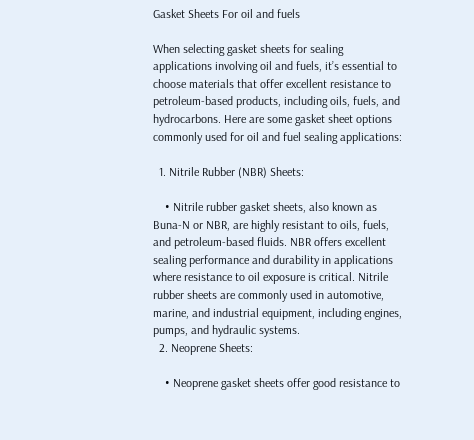Gasket Sheets For oil and fuels

When selecting gasket sheets for sealing applications involving oil and fuels, it’s essential to choose materials that offer excellent resistance to petroleum-based products, including oils, fuels, and hydrocarbons. Here are some gasket sheet options commonly used for oil and fuel sealing applications:

  1. Nitrile Rubber (NBR) Sheets:

    • Nitrile rubber gasket sheets, also known as Buna-N or NBR, are highly resistant to oils, fuels, and petroleum-based fluids. NBR offers excellent sealing performance and durability in applications where resistance to oil exposure is critical. Nitrile rubber sheets are commonly used in automotive, marine, and industrial equipment, including engines, pumps, and hydraulic systems.
  2. Neoprene Sheets:

    • Neoprene gasket sheets offer good resistance to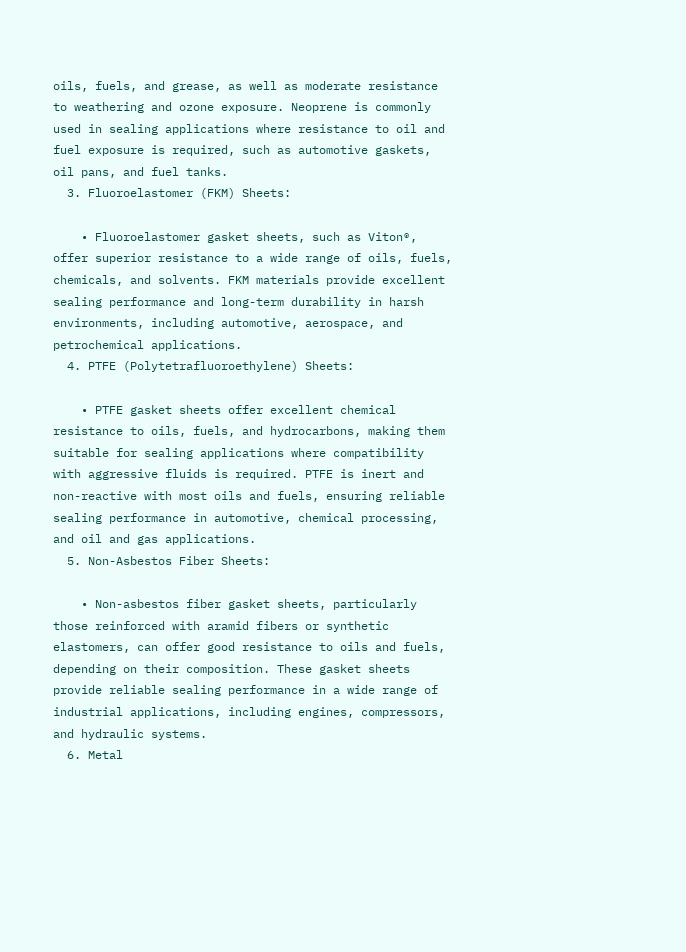oils, fuels, and grease, as well as moderate resistance to weathering and ozone exposure. Neoprene is commonly used in sealing applications where resistance to oil and fuel exposure is required, such as automotive gaskets, oil pans, and fuel tanks.
  3. Fluoroelastomer (FKM) Sheets:

    • Fluoroelastomer gasket sheets, such as Viton®, offer superior resistance to a wide range of oils, fuels, chemicals, and solvents. FKM materials provide excellent sealing performance and long-term durability in harsh environments, including automotive, aerospace, and petrochemical applications.
  4. PTFE (Polytetrafluoroethylene) Sheets:

    • PTFE gasket sheets offer excellent chemical resistance to oils, fuels, and hydrocarbons, making them suitable for sealing applications where compatibility with aggressive fluids is required. PTFE is inert and non-reactive with most oils and fuels, ensuring reliable sealing performance in automotive, chemical processing, and oil and gas applications.
  5. Non-Asbestos Fiber Sheets:

    • Non-asbestos fiber gasket sheets, particularly those reinforced with aramid fibers or synthetic elastomers, can offer good resistance to oils and fuels, depending on their composition. These gasket sheets provide reliable sealing performance in a wide range of industrial applications, including engines, compressors, and hydraulic systems.
  6. Metal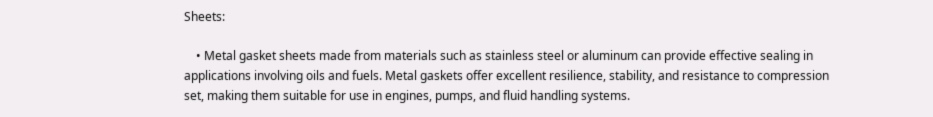Sheets:

    • Metal gasket sheets made from materials such as stainless steel or aluminum can provide effective sealing in applications involving oils and fuels. Metal gaskets offer excellent resilience, stability, and resistance to compression set, making them suitable for use in engines, pumps, and fluid handling systems.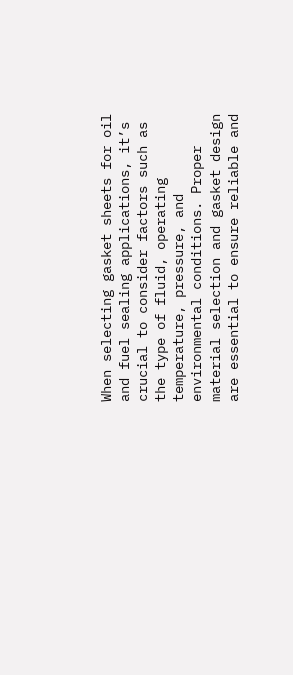When selecting gasket sheets for oil and fuel sealing applications, it’s crucial to consider factors such as the type of fluid, operating temperature, pressure, and environmental conditions. Proper material selection and gasket design are essential to ensure reliable and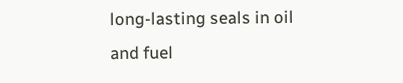long-lasting seals in oil and fuel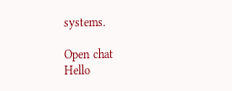systems.

Open chat
Hello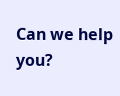Can we help you?